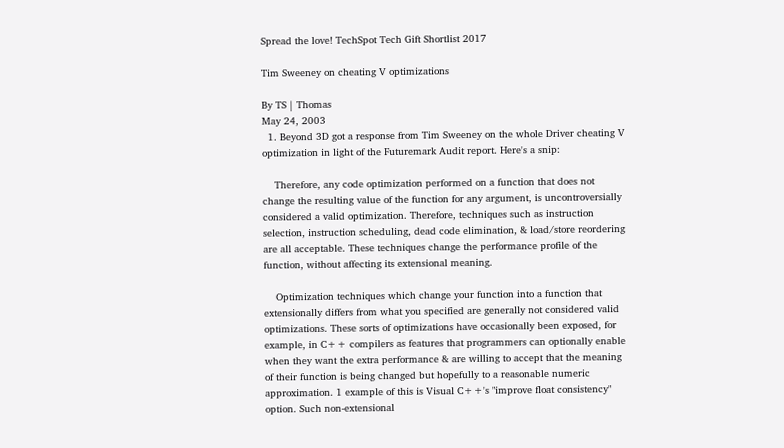Spread the love! TechSpot Tech Gift Shortlist 2017

Tim Sweeney on cheating V optimizations

By TS | Thomas
May 24, 2003
  1. Beyond 3D got a response from Tim Sweeney on the whole Driver cheating V optimization in light of the Futuremark Audit report. Here's a snip:

    Therefore, any code optimization performed on a function that does not change the resulting value of the function for any argument, is uncontroversially considered a valid optimization. Therefore, techniques such as instruction selection, instruction scheduling, dead code elimination, & load/store reordering are all acceptable. These techniques change the performance profile of the function, without affecting its extensional meaning.

    Optimization techniques which change your function into a function that extensionally differs from what you specified are generally not considered valid optimizations. These sorts of optimizations have occasionally been exposed, for example, in C++ compilers as features that programmers can optionally enable when they want the extra performance & are willing to accept that the meaning of their function is being changed but hopefully to a reasonable numeric approximation. 1 example of this is Visual C++'s "improve float consistency" option. Such non-extensional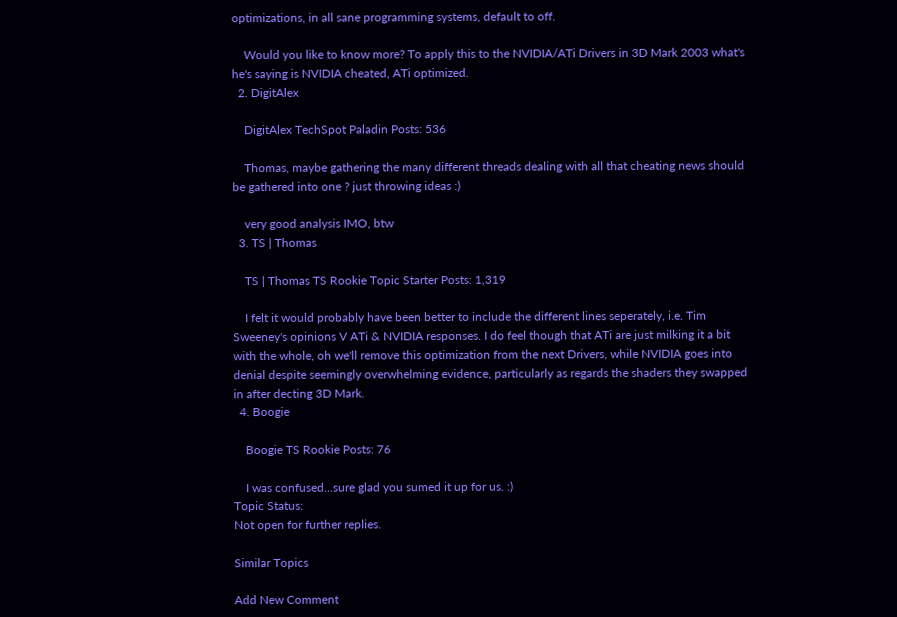optimizations, in all sane programming systems, default to off.

    Would you like to know more? To apply this to the NVIDIA/ATi Drivers in 3D Mark 2003 what's he's saying is NVIDIA cheated, ATi optimized.
  2. DigitAlex

    DigitAlex TechSpot Paladin Posts: 536

    Thomas, maybe gathering the many different threads dealing with all that cheating news should be gathered into one ? just throwing ideas :)

    very good analysis IMO, btw
  3. TS | Thomas

    TS | Thomas TS Rookie Topic Starter Posts: 1,319

    I felt it would probably have been better to include the different lines seperately, i.e. Tim Sweeney's opinions V ATi & NVIDIA responses. I do feel though that ATi are just milking it a bit with the whole, oh we'll remove this optimization from the next Drivers, while NVIDIA goes into denial despite seemingly overwhelming evidence, particularly as regards the shaders they swapped in after decting 3D Mark.
  4. Boogie

    Boogie TS Rookie Posts: 76

    I was confused...sure glad you sumed it up for us. :)
Topic Status:
Not open for further replies.

Similar Topics

Add New Comment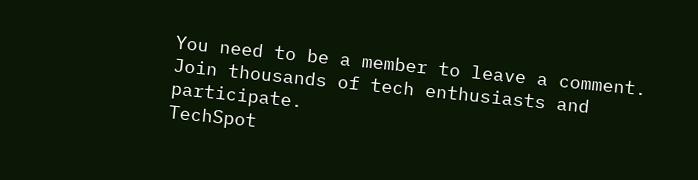You need to be a member to leave a comment. Join thousands of tech enthusiasts and participate.
TechSpot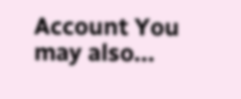Account You may also...